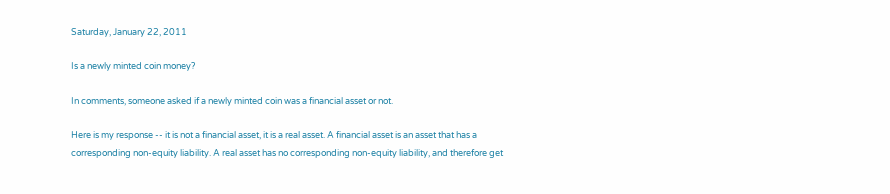Saturday, January 22, 2011

Is a newly minted coin money?

In comments, someone asked if a newly minted coin was a financial asset or not.

Here is my response -- it is not a financial asset, it is a real asset. A financial asset is an asset that has a corresponding non-equity liability. A real asset has no corresponding non-equity liability, and therefore get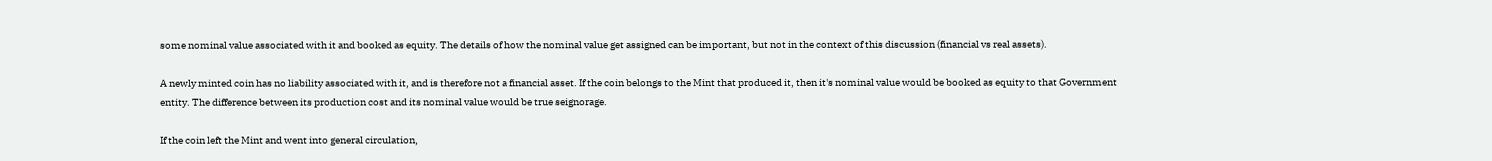some nominal value associated with it and booked as equity. The details of how the nominal value get assigned can be important, but not in the context of this discussion (financial vs real assets).

A newly minted coin has no liability associated with it, and is therefore not a financial asset. If the coin belongs to the Mint that produced it, then it's nominal value would be booked as equity to that Government entity. The difference between its production cost and its nominal value would be true seignorage.

If the coin left the Mint and went into general circulation,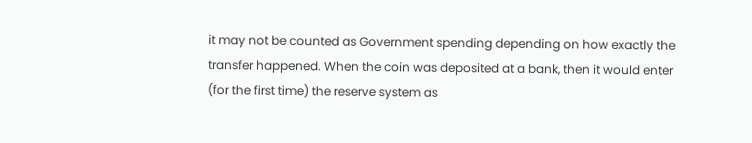it may not be counted as Government spending depending on how exactly the transfer happened. When the coin was deposited at a bank, then it would enter (for the first time) the reserve system as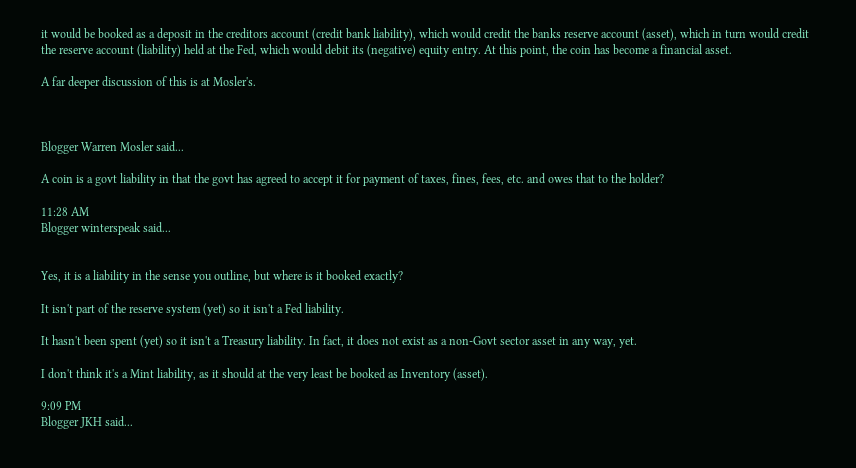it would be booked as a deposit in the creditors account (credit bank liability), which would credit the banks reserve account (asset), which in turn would credit the reserve account (liability) held at the Fed, which would debit its (negative) equity entry. At this point, the coin has become a financial asset.

A far deeper discussion of this is at Mosler's.



Blogger Warren Mosler said...

A coin is a govt liability in that the govt has agreed to accept it for payment of taxes, fines, fees, etc. and owes that to the holder?

11:28 AM
Blogger winterspeak said...


Yes, it is a liability in the sense you outline, but where is it booked exactly?

It isn't part of the reserve system (yet) so it isn't a Fed liability.

It hasn't been spent (yet) so it isn't a Treasury liability. In fact, it does not exist as a non-Govt sector asset in any way, yet.

I don't think it's a Mint liability, as it should at the very least be booked as Inventory (asset).

9:09 PM
Blogger JKH said...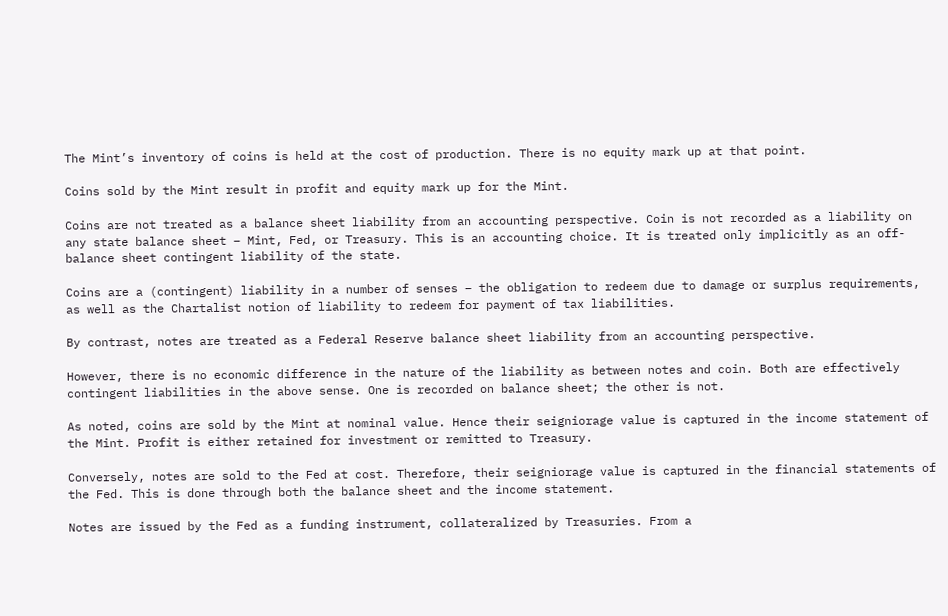The Mint’s inventory of coins is held at the cost of production. There is no equity mark up at that point.

Coins sold by the Mint result in profit and equity mark up for the Mint.

Coins are not treated as a balance sheet liability from an accounting perspective. Coin is not recorded as a liability on any state balance sheet – Mint, Fed, or Treasury. This is an accounting choice. It is treated only implicitly as an off-balance sheet contingent liability of the state.

Coins are a (contingent) liability in a number of senses – the obligation to redeem due to damage or surplus requirements, as well as the Chartalist notion of liability to redeem for payment of tax liabilities.

By contrast, notes are treated as a Federal Reserve balance sheet liability from an accounting perspective.

However, there is no economic difference in the nature of the liability as between notes and coin. Both are effectively contingent liabilities in the above sense. One is recorded on balance sheet; the other is not.

As noted, coins are sold by the Mint at nominal value. Hence their seigniorage value is captured in the income statement of the Mint. Profit is either retained for investment or remitted to Treasury.

Conversely, notes are sold to the Fed at cost. Therefore, their seigniorage value is captured in the financial statements of the Fed. This is done through both the balance sheet and the income statement.

Notes are issued by the Fed as a funding instrument, collateralized by Treasuries. From a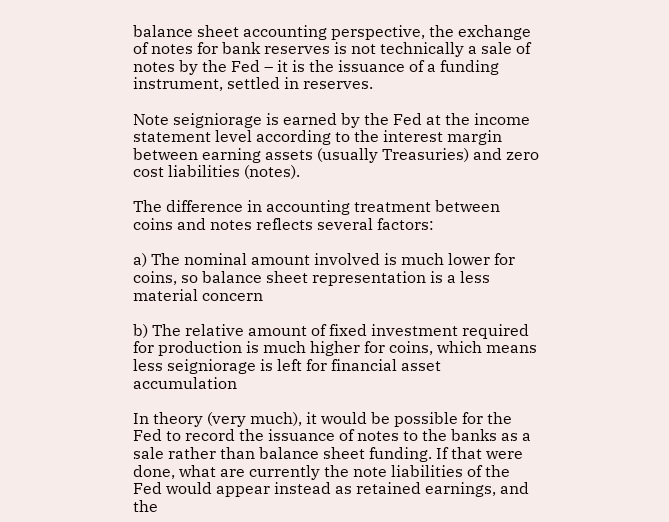balance sheet accounting perspective, the exchange of notes for bank reserves is not technically a sale of notes by the Fed – it is the issuance of a funding instrument, settled in reserves.

Note seigniorage is earned by the Fed at the income statement level according to the interest margin between earning assets (usually Treasuries) and zero cost liabilities (notes).

The difference in accounting treatment between coins and notes reflects several factors:

a) The nominal amount involved is much lower for coins, so balance sheet representation is a less material concern

b) The relative amount of fixed investment required for production is much higher for coins, which means less seigniorage is left for financial asset accumulation

In theory (very much), it would be possible for the Fed to record the issuance of notes to the banks as a sale rather than balance sheet funding. If that were done, what are currently the note liabilities of the Fed would appear instead as retained earnings, and the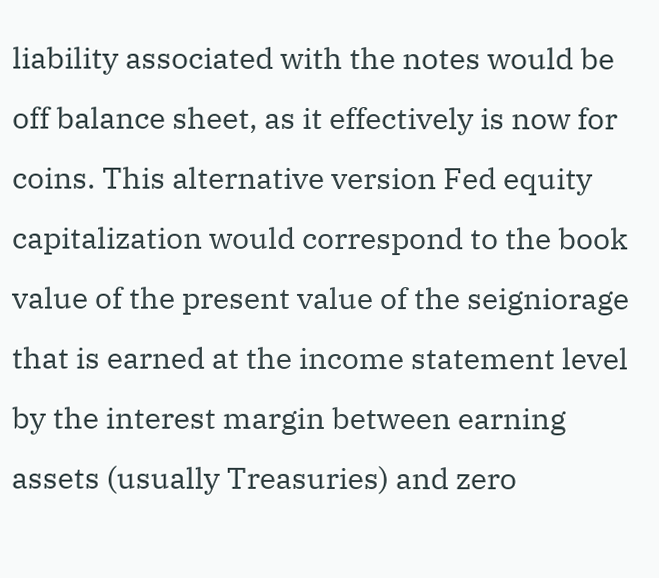liability associated with the notes would be off balance sheet, as it effectively is now for coins. This alternative version Fed equity capitalization would correspond to the book value of the present value of the seigniorage that is earned at the income statement level by the interest margin between earning assets (usually Treasuries) and zero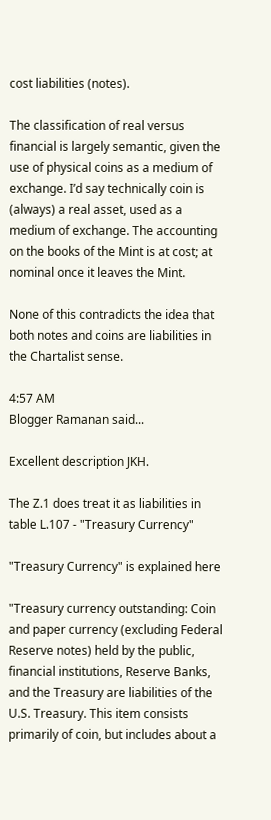cost liabilities (notes).

The classification of real versus financial is largely semantic, given the use of physical coins as a medium of exchange. I’d say technically coin is (always) a real asset, used as a medium of exchange. The accounting on the books of the Mint is at cost; at nominal once it leaves the Mint.

None of this contradicts the idea that both notes and coins are liabilities in the Chartalist sense.

4:57 AM
Blogger Ramanan said...

Excellent description JKH.

The Z.1 does treat it as liabilities in table L.107 - "Treasury Currency"

"Treasury Currency" is explained here

"Treasury currency outstanding: Coin and paper currency (excluding Federal Reserve notes) held by the public, financial institutions, Reserve Banks, and the Treasury are liabilities of the U.S. Treasury. This item consists primarily of coin, but includes about a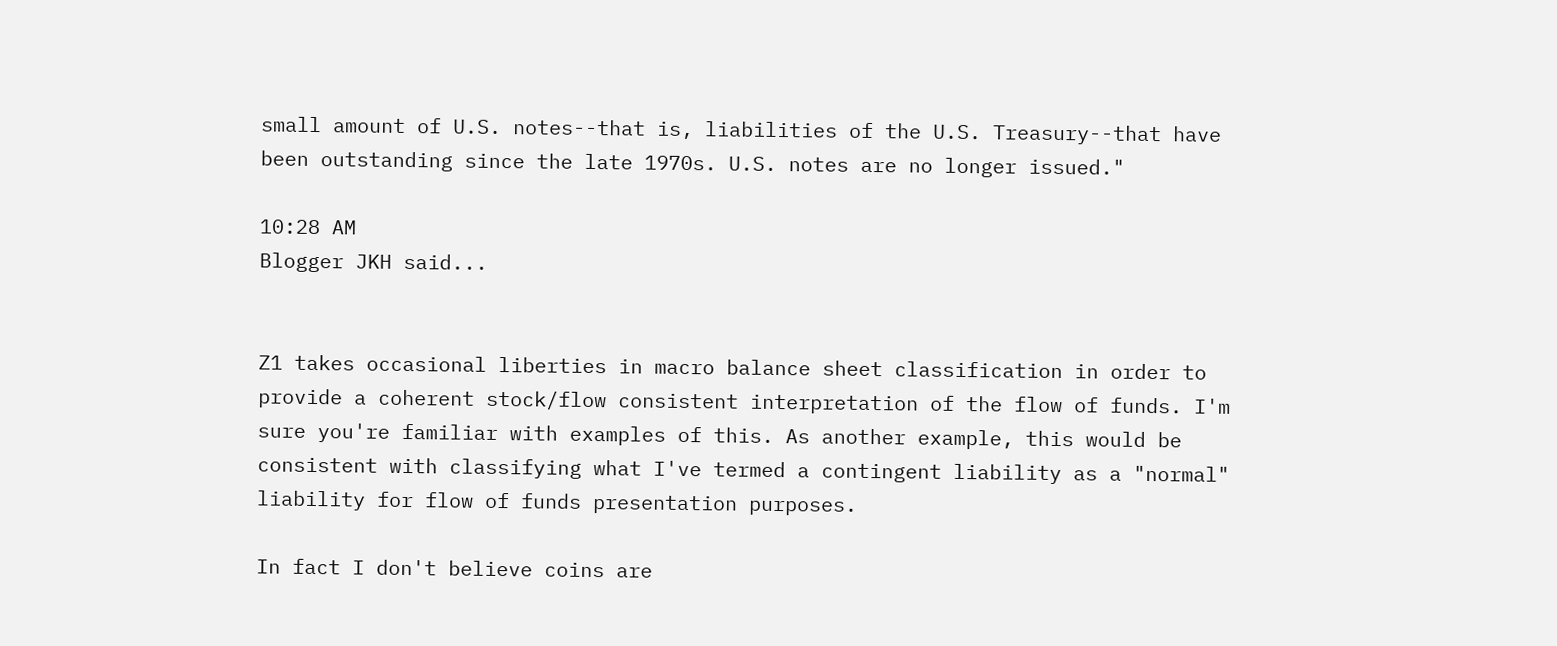small amount of U.S. notes--that is, liabilities of the U.S. Treasury--that have been outstanding since the late 1970s. U.S. notes are no longer issued."

10:28 AM
Blogger JKH said...


Z1 takes occasional liberties in macro balance sheet classification in order to provide a coherent stock/flow consistent interpretation of the flow of funds. I'm sure you're familiar with examples of this. As another example, this would be consistent with classifying what I've termed a contingent liability as a "normal" liability for flow of funds presentation purposes.

In fact I don't believe coins are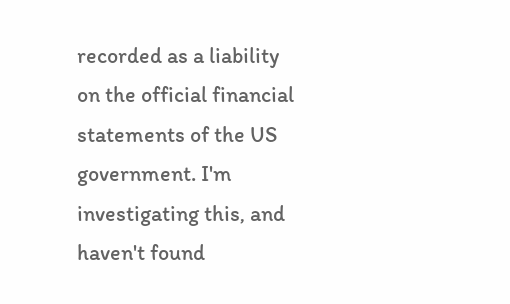recorded as a liability on the official financial statements of the US government. I'm investigating this, and haven't found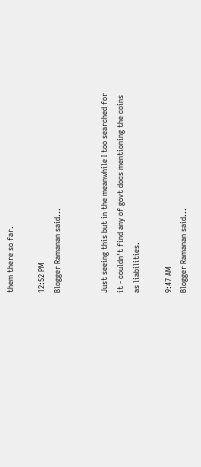them there so far.

12:52 PM
Blogger Ramanan said...


Just seeing this but in the meanwhile I too searched for it - couldn't find any of govt docs mentioning the coins as liabilities.

9:47 AM
Blogger Ramanan said...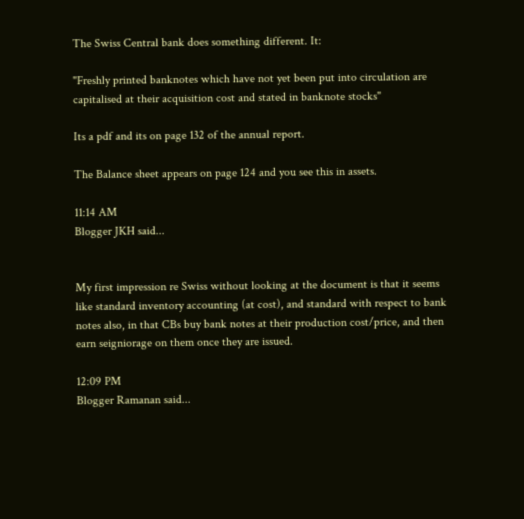The Swiss Central bank does something different. It:

"Freshly printed banknotes which have not yet been put into circulation are capitalised at their acquisition cost and stated in banknote stocks"

Its a pdf and its on page 132 of the annual report.

The Balance sheet appears on page 124 and you see this in assets.

11:14 AM
Blogger JKH said...


My first impression re Swiss without looking at the document is that it seems like standard inventory accounting (at cost), and standard with respect to bank notes also, in that CBs buy bank notes at their production cost/price, and then earn seigniorage on them once they are issued.

12:09 PM
Blogger Ramanan said...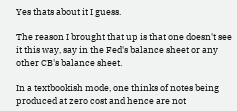Yes thats about it I guess.

The reason I brought that up is that one doesn't see it this way, say in the Fed's balance sheet or any other CB's balance sheet.

In a textbookish mode, one thinks of notes being produced at zero cost and hence are not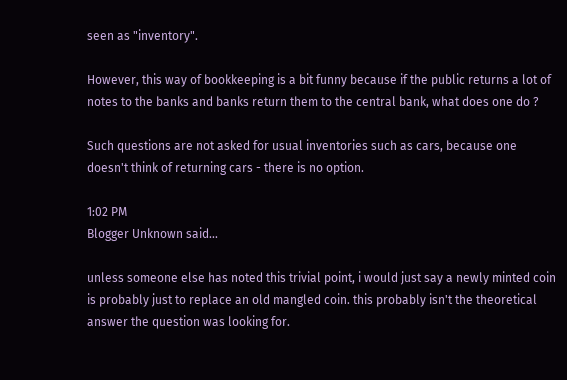seen as "inventory".

However, this way of bookkeeping is a bit funny because if the public returns a lot of notes to the banks and banks return them to the central bank, what does one do ?

Such questions are not asked for usual inventories such as cars, because one doesn't think of returning cars - there is no option.

1:02 PM
Blogger Unknown said...

unless someone else has noted this trivial point, i would just say a newly minted coin is probably just to replace an old mangled coin. this probably isn't the theoretical answer the question was looking for.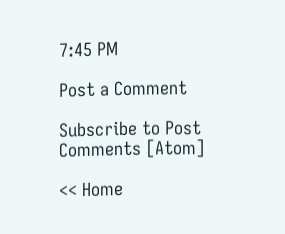7:45 PM

Post a Comment

Subscribe to Post Comments [Atom]

<< Home